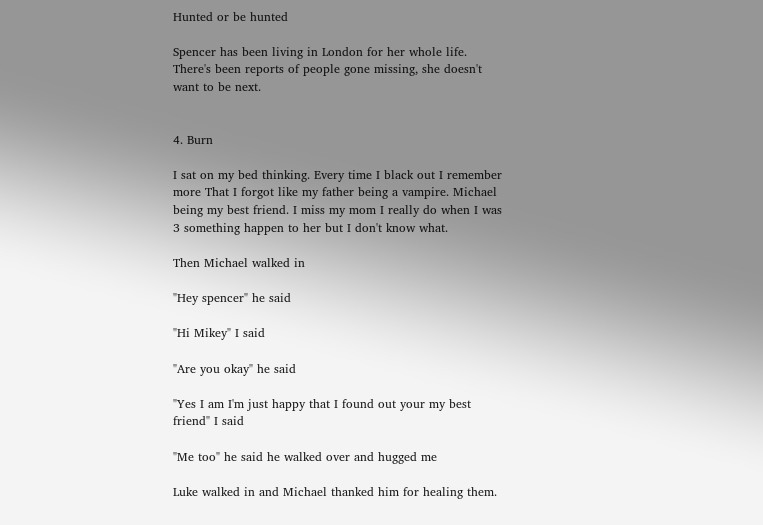Hunted or be hunted

Spencer has been living in London for her whole life. There's been reports of people gone missing, she doesn't want to be next.


4. Burn

I sat on my bed thinking. Every time I black out I remember more That I forgot like my father being a vampire. Michael being my best friend. I miss my mom I really do when I was 3 something happen to her but I don't know what.

Then Michael walked in

"Hey spencer" he said

"Hi Mikey" I said

"Are you okay" he said

"Yes I am I'm just happy that I found out your my best friend" I said

"Me too" he said he walked over and hugged me

Luke walked in and Michael thanked him for healing them.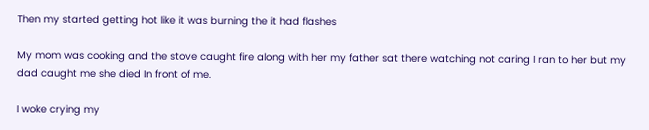Then my started getting hot like it was burning the it had flashes

My mom was cooking and the stove caught fire along with her my father sat there watching not caring I ran to her but my dad caught me she died In front of me.

I woke crying my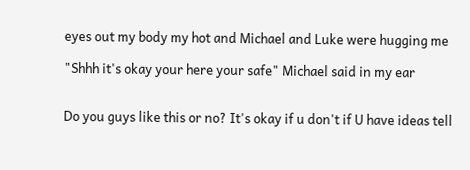eyes out my body my hot and Michael and Luke were hugging me

"Shhh it's okay your here your safe" Michael said in my ear


Do you guys like this or no? It's okay if u don't if U have ideas tell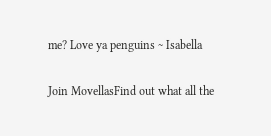me? Love ya penguins ~ Isabella

Join MovellasFind out what all the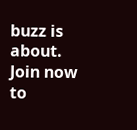buzz is about. Join now to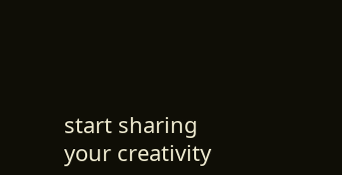start sharing your creativity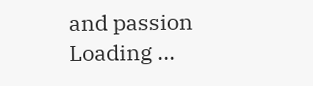and passion
Loading ...